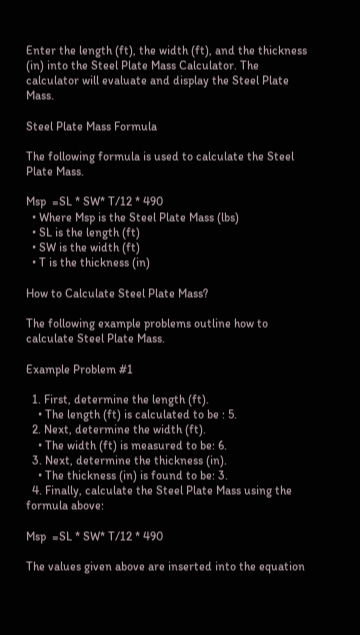Enter the length (ft), the width (ft), and the thickness (in) into the Steel Plate Mass Calculator. The calculator will evaluate and display the Steel Plate Mass.

Steel Plate Mass Formula

The following formula is used to calculate the Steel Plate Mass.

Msp  =SL * SW* T/12 * 490
  • Where Msp is the Steel Plate Mass (lbs)
  • SL is the length (ft)
  • SW is the width (ft)
  • T is the thickness (in)

How to Calculate Steel Plate Mass?

The following example problems outline how to calculate Steel Plate Mass.

Example Problem #1

  1. First, determine the length (ft).
    • The length (ft) is calculated to be : 5.
  2. Next, determine the width (ft).
    • The width (ft) is measured to be: 6.
  3. Next, determine the thickness (in).
    • The thickness (in) is found to be: 3.
  4. Finally, calculate the Steel Plate Mass using the formula above:

Msp  =SL * SW* T/12 * 490

The values given above are inserted into the equation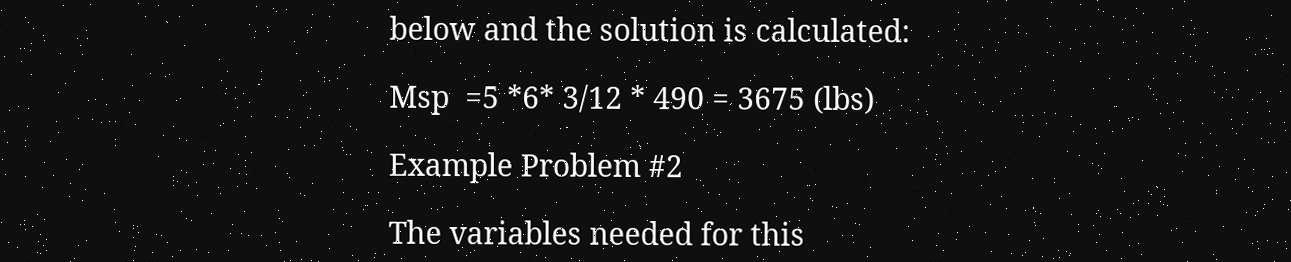below and the solution is calculated:

Msp  =5 *6* 3/12 * 490 = 3675 (lbs)

Example Problem #2

The variables needed for this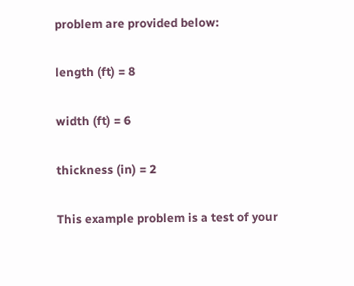problem are provided below:

length (ft) = 8

width (ft) = 6

thickness (in) = 2

This example problem is a test of your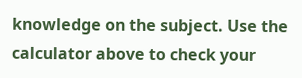knowledge on the subject. Use the calculator above to check your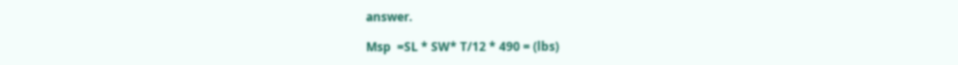answer.

Msp  =SL * SW* T/12 * 490 = (lbs)